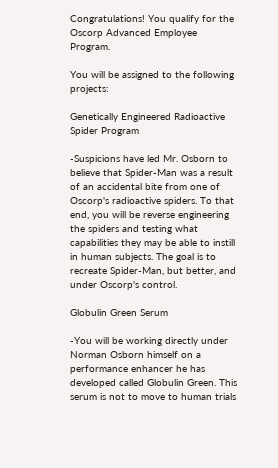Congratulations! You qualify for the Oscorp Advanced Employee Program.

You will be assigned to the following projects:

Genetically Engineered Radioactive Spider Program

-Suspicions have led Mr. Osborn to believe that Spider-Man was a result of an accidental bite from one of Oscorp's radioactive spiders. To that end, you will be reverse engineering the spiders and testing what capabilities they may be able to instill in human subjects. The goal is to recreate Spider-Man, but better, and under Oscorp's control.

Globulin Green Serum

-You will be working directly under Norman Osborn himself on a performance enhancer he has developed called Globulin Green. This serum is not to move to human trials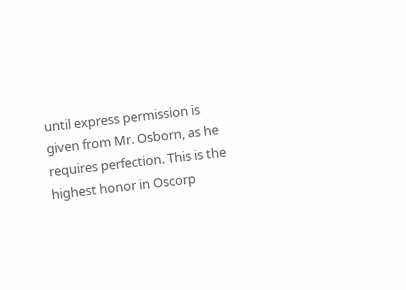until express permission is given from Mr. Osborn, as he requires perfection. This is the highest honor in Oscorp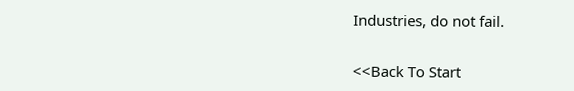Industries, do not fail.

<<Back To Start